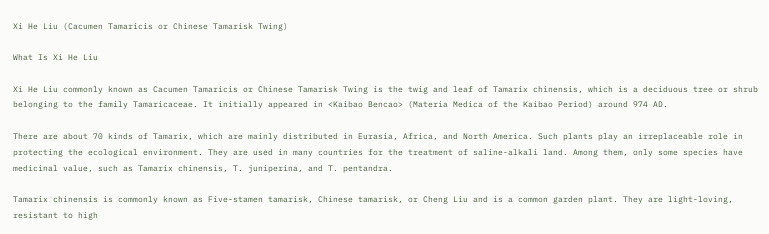Xi He Liu (Cacumen Tamaricis or Chinese Tamarisk Twing)

What Is Xi He Liu

Xi He Liu commonly known as Cacumen Tamaricis or Chinese Tamarisk Twing is the twig and leaf of Tamarix chinensis, which is a deciduous tree or shrub belonging to the family Tamaricaceae. It initially appeared in <Kaibao Bencao> (Materia Medica of the Kaibao Period) around 974 AD.

There are about 70 kinds of Tamarix, which are mainly distributed in Eurasia, Africa, and North America. Such plants play an irreplaceable role in protecting the ecological environment. They are used in many countries for the treatment of saline-alkali land. Among them, only some species have medicinal value, such as Tamarix chinensis, T. juniperina, and T. pentandra.

Tamarix chinensis is commonly known as Five-stamen tamarisk, Chinese tamarisk, or Cheng Liu and is a common garden plant. They are light-loving, resistant to high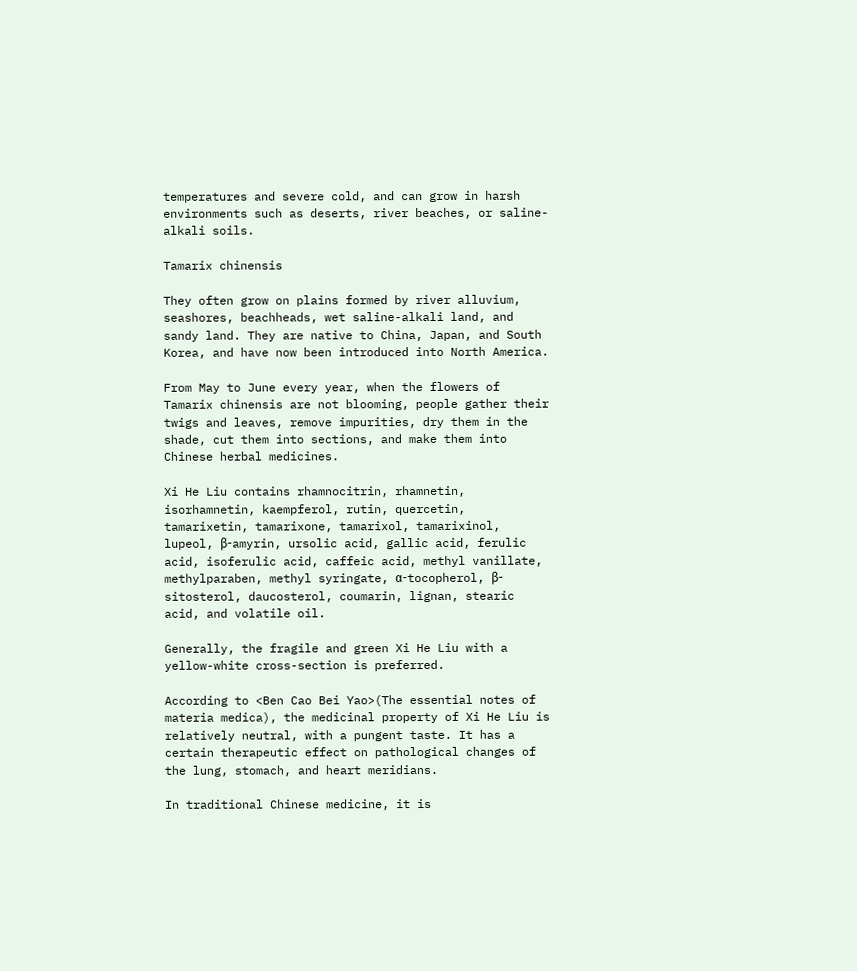temperatures and severe cold, and can grow in harsh environments such as deserts, river beaches, or saline-alkali soils.

Tamarix chinensis

They often grow on plains formed by river alluvium, seashores, beachheads, wet saline-alkali land, and sandy land. They are native to China, Japan, and South Korea, and have now been introduced into North America.

From May to June every year, when the flowers of Tamarix chinensis are not blooming, people gather their twigs and leaves, remove impurities, dry them in the shade, cut them into sections, and make them into Chinese herbal medicines.

Xi He Liu contains rhamnocitrin, rhamnetin, isorhamnetin, kaempferol, rutin, quercetin, tamarixetin, tamarixone, tamarixol, tamarixinol, lupeol, β-amyrin, ursolic acid, gallic acid, ferulic acid, isoferulic acid, caffeic acid, methyl vanillate, methylparaben, methyl syringate, α-tocopherol, β-sitosterol, daucosterol, coumarin, lignan, stearic acid, and volatile oil.

Generally, the fragile and green Xi He Liu with a yellow-white cross-section is preferred.

According to <Ben Cao Bei Yao>(The essential notes of materia medica), the medicinal property of Xi He Liu is relatively neutral, with a pungent taste. It has a certain therapeutic effect on pathological changes of the lung, stomach, and heart meridians.

In traditional Chinese medicine, it is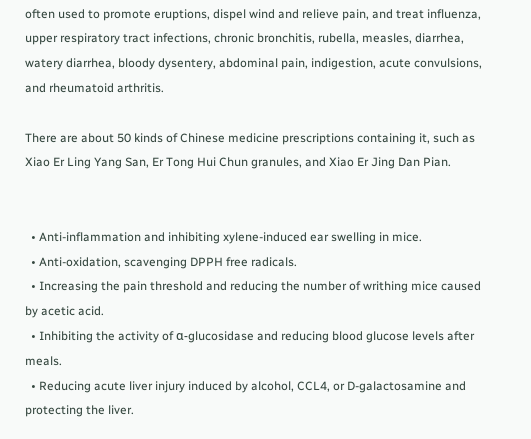often used to promote eruptions, dispel wind and relieve pain, and treat influenza, upper respiratory tract infections, chronic bronchitis, rubella, measles, diarrhea, watery diarrhea, bloody dysentery, abdominal pain, indigestion, acute convulsions, and rheumatoid arthritis.

There are about 50 kinds of Chinese medicine prescriptions containing it, such as Xiao Er Ling Yang San, Er Tong Hui Chun granules, and Xiao Er Jing Dan Pian.


  • Anti-inflammation and inhibiting xylene-induced ear swelling in mice.
  • Anti-oxidation, scavenging DPPH free radicals.
  • Increasing the pain threshold and reducing the number of writhing mice caused by acetic acid.
  • Inhibiting the activity of α-glucosidase and reducing blood glucose levels after meals.
  • Reducing acute liver injury induced by alcohol, CCL4, or D-galactosamine and protecting the liver.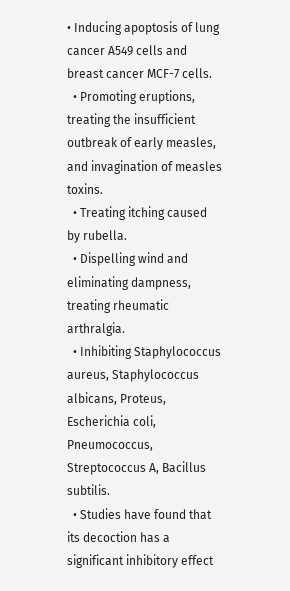• Inducing apoptosis of lung cancer A549 cells and breast cancer MCF-7 cells.
  • Promoting eruptions, treating the insufficient outbreak of early measles, and invagination of measles toxins.
  • Treating itching caused by rubella.
  • Dispelling wind and eliminating dampness, treating rheumatic arthralgia.
  • Inhibiting Staphylococcus aureus, Staphylococcus albicans, Proteus, Escherichia coli, Pneumococcus, Streptococcus A, Bacillus subtilis.
  • Studies have found that its decoction has a significant inhibitory effect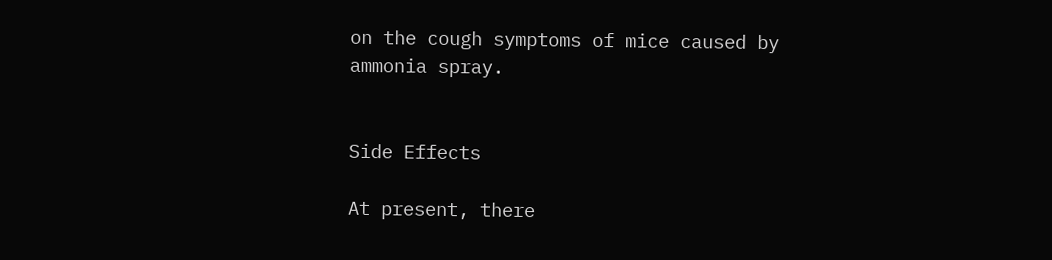on the cough symptoms of mice caused by ammonia spray.


Side Effects

At present, there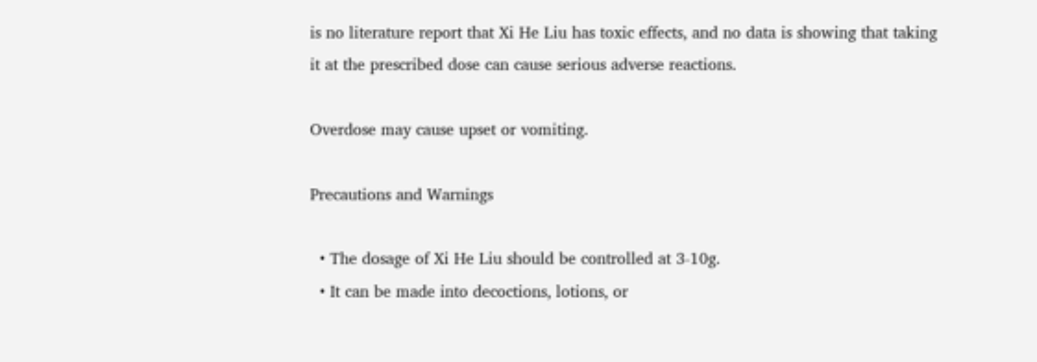is no literature report that Xi He Liu has toxic effects, and no data is showing that taking it at the prescribed dose can cause serious adverse reactions.

Overdose may cause upset or vomiting.

Precautions and Warnings

  • The dosage of Xi He Liu should be controlled at 3-10g.
  • It can be made into decoctions, lotions, or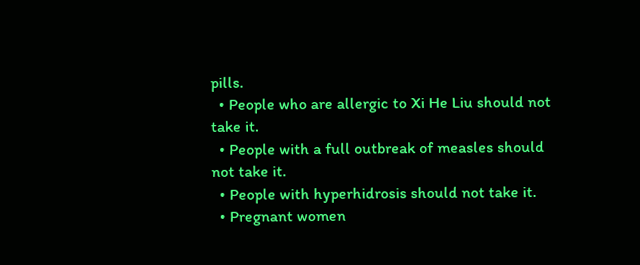pills.
  • People who are allergic to Xi He Liu should not take it.
  • People with a full outbreak of measles should not take it.
  • People with hyperhidrosis should not take it.
  • Pregnant women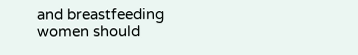and breastfeeding women should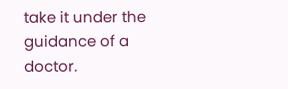take it under the guidance of a doctor.